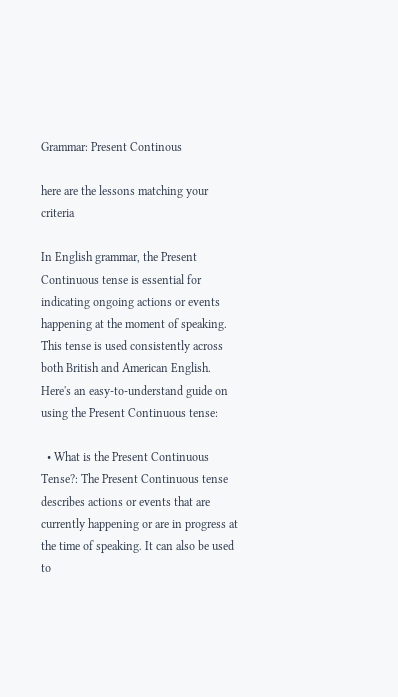Grammar: Present Continous

here are the lessons matching your criteria

In English grammar, the Present Continuous tense is essential for indicating ongoing actions or events happening at the moment of speaking. This tense is used consistently across both British and American English. Here's an easy-to-understand guide on using the Present Continuous tense:

  • What is the Present Continuous Tense?: The Present Continuous tense describes actions or events that are currently happening or are in progress at the time of speaking. It can also be used to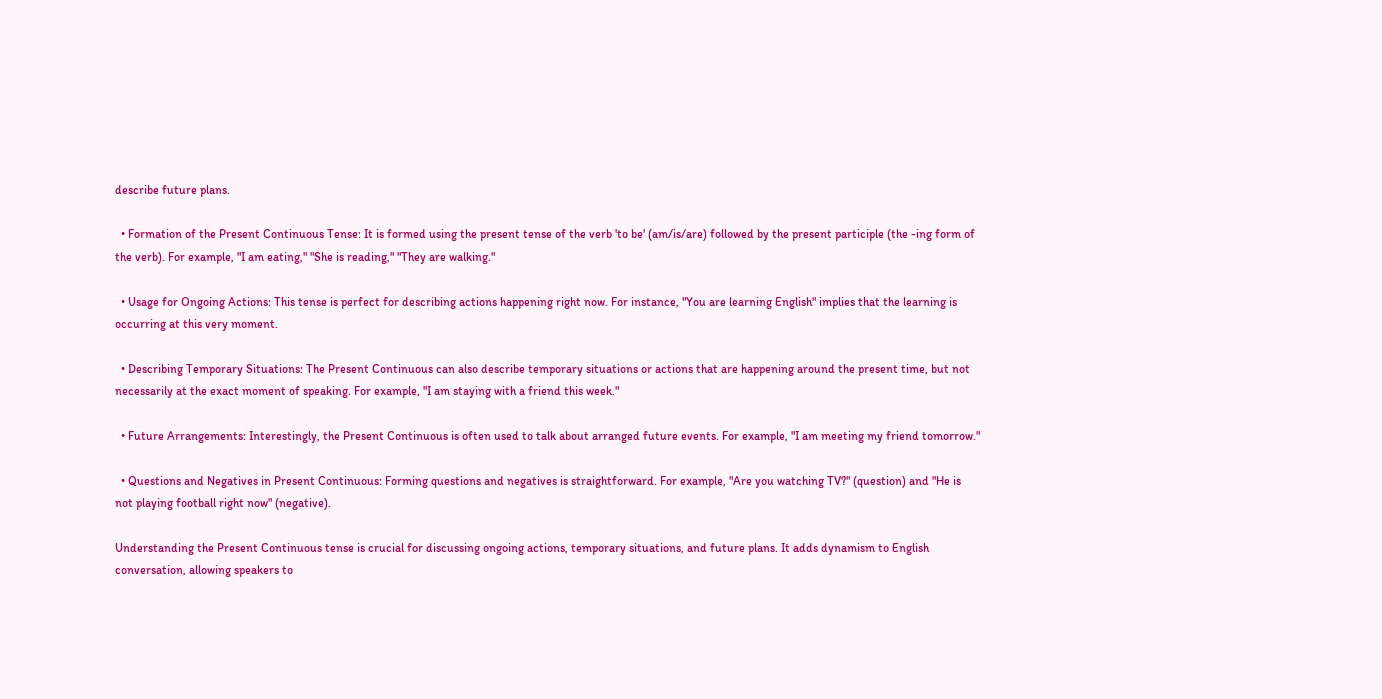describe future plans.

  • Formation of the Present Continuous Tense: It is formed using the present tense of the verb 'to be' (am/is/are) followed by the present participle (the -ing form of the verb). For example, "I am eating," "She is reading," "They are walking."

  • Usage for Ongoing Actions: This tense is perfect for describing actions happening right now. For instance, "You are learning English" implies that the learning is occurring at this very moment.

  • Describing Temporary Situations: The Present Continuous can also describe temporary situations or actions that are happening around the present time, but not necessarily at the exact moment of speaking. For example, "I am staying with a friend this week."

  • Future Arrangements: Interestingly, the Present Continuous is often used to talk about arranged future events. For example, "I am meeting my friend tomorrow."

  • Questions and Negatives in Present Continuous: Forming questions and negatives is straightforward. For example, "Are you watching TV?" (question) and "He is not playing football right now" (negative).

Understanding the Present Continuous tense is crucial for discussing ongoing actions, temporary situations, and future plans. It adds dynamism to English conversation, allowing speakers to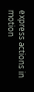express actions in motion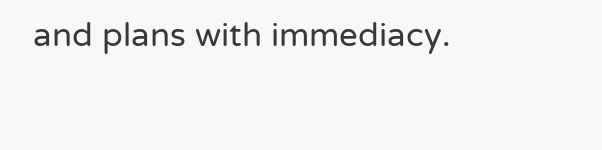and plans with immediacy.